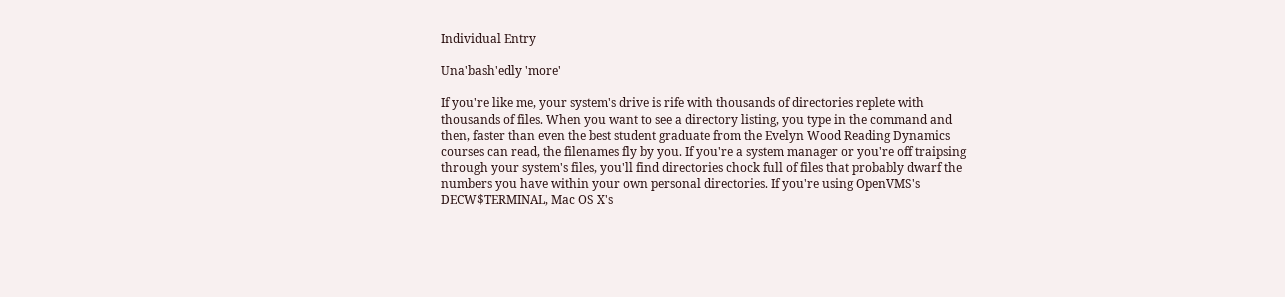Individual Entry

Una'bash'edly 'more'

If you're like me, your system's drive is rife with thousands of directories replete with thousands of files. When you want to see a directory listing, you type in the command and then, faster than even the best student graduate from the Evelyn Wood Reading Dynamics courses can read, the filenames fly by you. If you're a system manager or you're off traipsing through your system's files, you'll find directories chock full of files that probably dwarf the numbers you have within your own personal directories. If you're using OpenVMS's DECW$TERMINAL, Mac OS X's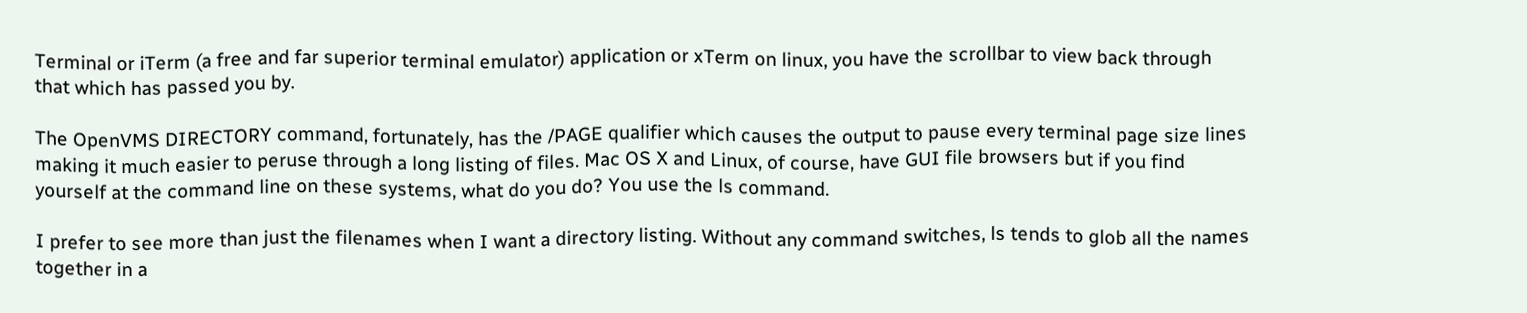Terminal or iTerm (a free and far superior terminal emulator) application or xTerm on linux, you have the scrollbar to view back through that which has passed you by.

The OpenVMS DIRECTORY command, fortunately, has the /PAGE qualifier which causes the output to pause every terminal page size lines making it much easier to peruse through a long listing of files. Mac OS X and Linux, of course, have GUI file browsers but if you find yourself at the command line on these systems, what do you do? You use the ls command.

I prefer to see more than just the filenames when I want a directory listing. Without any command switches, ls tends to glob all the names together in a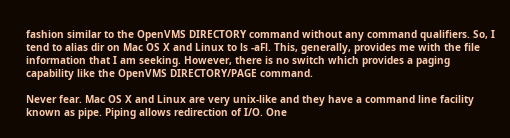fashion similar to the OpenVMS DIRECTORY command without any command qualifiers. So, I tend to alias dir on Mac OS X and Linux to ls -aFl. This, generally, provides me with the file information that I am seeking. However, there is no switch which provides a paging capability like the OpenVMS DIRECTORY/PAGE command.

Never fear. Mac OS X and Linux are very unix-like and they have a command line facility known as pipe. Piping allows redirection of I/O. One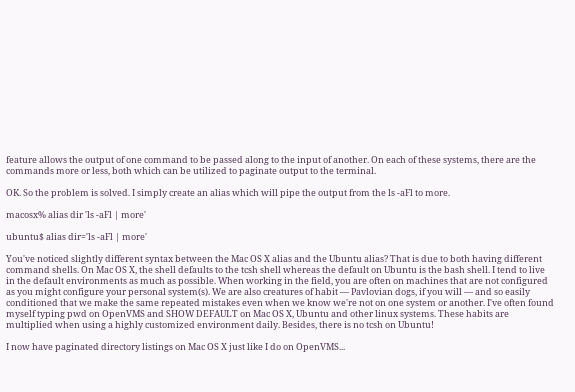feature allows the output of one command to be passed along to the input of another. On each of these systems, there are the commands more or less, both which can be utilized to paginate output to the terminal.

OK. So the problem is solved. I simply create an alias which will pipe the output from the ls -aFl to more.

macosx% alias dir 'ls -aFl | more'

ubuntu$ alias dir='ls -aFl | more'

You've noticed slightly different syntax between the Mac OS X alias and the Ubuntu alias? That is due to both having different command shells. On Mac OS X, the shell defaults to the tcsh shell whereas the default on Ubuntu is the bash shell. I tend to live in the default environments as much as possible. When working in the field, you are often on machines that are not configured as you might configure your personal system(s). We are also creatures of habit — Pavlovian dogs, if you will — and so easily conditioned that we make the same repeated mistakes even when we know we're not on one system or another. I've often found myself typing pwd on OpenVMS and SHOW DEFAULT on Mac OS X, Ubuntu and other linux systems. These habits are multiplied when using a highly customized environment daily. Besides, there is no tcsh on Ubuntu!

I now have paginated directory listings on Mac OS X just like I do on OpenVMS...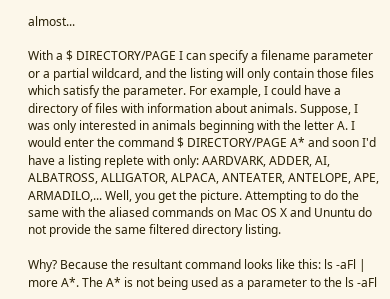almost...

With a $ DIRECTORY/PAGE I can specify a filename parameter or a partial wildcard, and the listing will only contain those files which satisfy the parameter. For example, I could have a directory of files with information about animals. Suppose, I was only interested in animals beginning with the letter A. I would enter the command $ DIRECTORY/PAGE A* and soon I'd have a listing replete with only: AARDVARK, ADDER, AI, ALBATROSS, ALLIGATOR, ALPACA, ANTEATER, ANTELOPE, APE, ARMADILO,... Well, you get the picture. Attempting to do the same with the aliased commands on Mac OS X and Ununtu do not provide the same filtered directory listing.

Why? Because the resultant command looks like this: ls -aFl | more A*. The A* is not being used as a parameter to the ls -aFl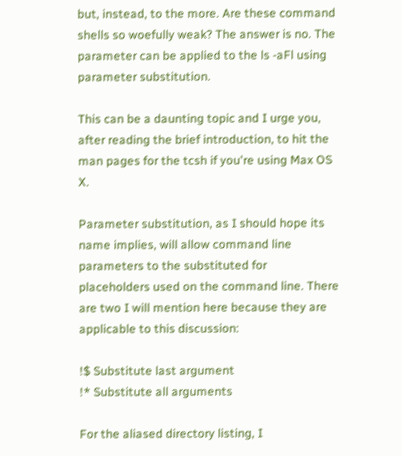but, instead, to the more. Are these command shells so woefully weak? The answer is no. The parameter can be applied to the ls -aFl using parameter substitution.

This can be a daunting topic and I urge you, after reading the brief introduction, to hit the man pages for the tcsh if you're using Max OS X.

Parameter substitution, as I should hope its name implies, will allow command line parameters to the substituted for placeholders used on the command line. There are two I will mention here because they are applicable to this discussion:

!$ Substitute last argument
!* Substitute all arguments

For the aliased directory listing, I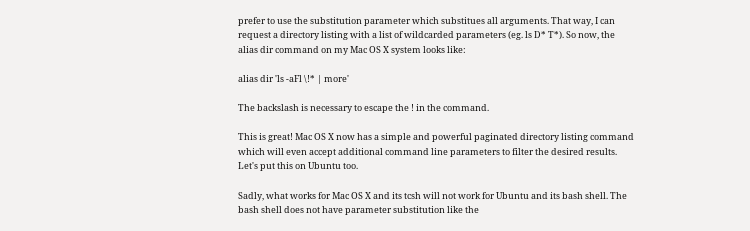prefer to use the substitution parameter which substitues all arguments. That way, I can request a directory listing with a list of wildcarded parameters (eg. ls D* T*). So now, the alias dir command on my Mac OS X system looks like:

alias dir 'ls -aFl \!* | more'

The backslash is necessary to escape the ! in the command.

This is great! Mac OS X now has a simple and powerful paginated directory listing command which will even accept additional command line parameters to filter the desired results. Let's put this on Ubuntu too.

Sadly, what works for Mac OS X and its tcsh will not work for Ubuntu and its bash shell. The bash shell does not have parameter substitution like the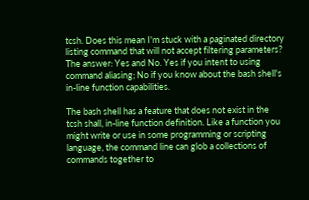tcsh. Does this mean I'm stuck with a paginated directory listing command that will not accept filtering parameters? The answer: Yes and No. Yes if you intent to using command aliasing; No if you know about the bash shell's in-line function capabilities.

The bash shell has a feature that does not exist in the tcsh shall, in-line function definition. Like a function you might write or use in some programming or scripting language, the command line can glob a collections of commands together to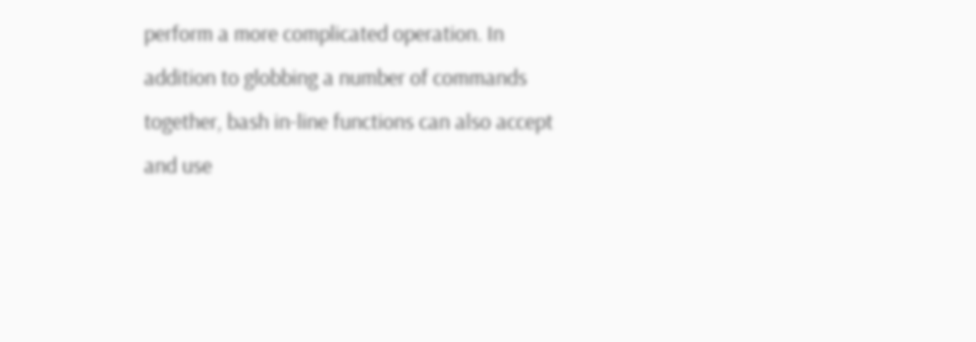perform a more complicated operation. In addition to globbing a number of commands together, bash in-line functions can also accept and use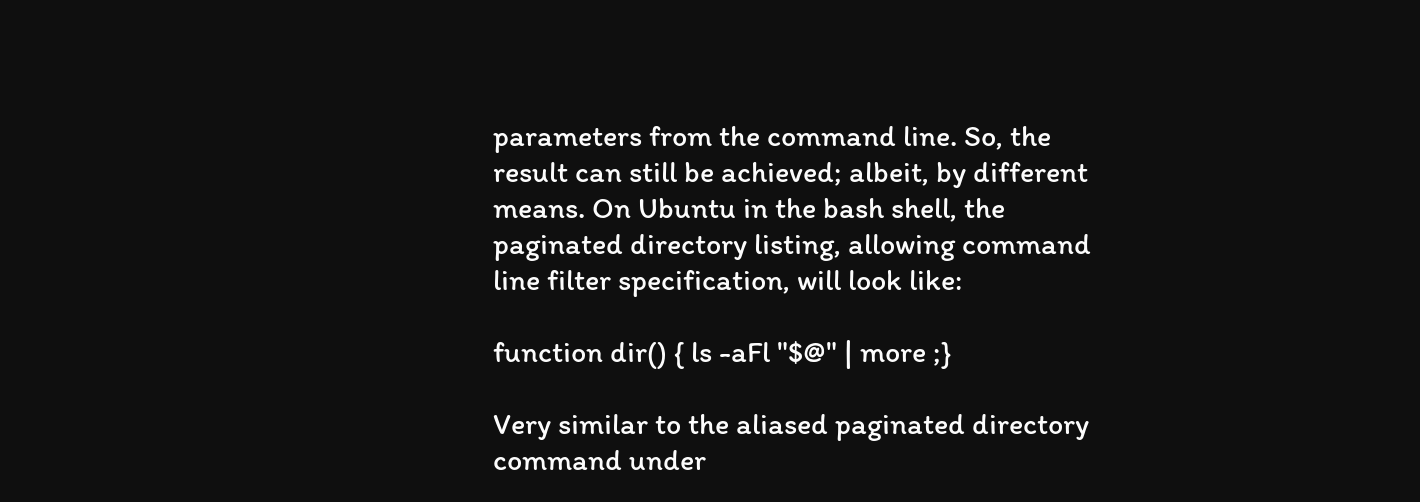parameters from the command line. So, the result can still be achieved; albeit, by different means. On Ubuntu in the bash shell, the paginated directory listing, allowing command line filter specification, will look like:

function dir() { ls -aFl "$@" | more ;}

Very similar to the aliased paginated directory command under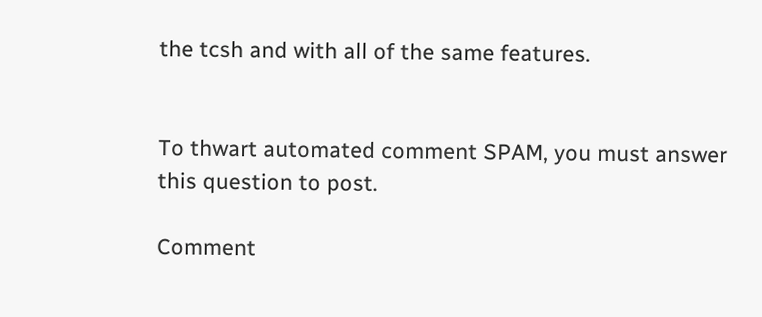the tcsh and with all of the same features.


To thwart automated comment SPAM, you must answer this question to post.

Comment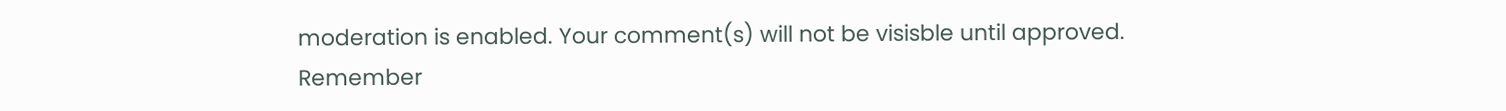moderation is enabled. Your comment(s) will not be visisble until approved.
Remember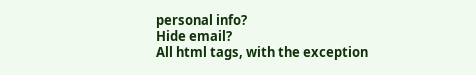personal info?
Hide email?
All html tags, with the exception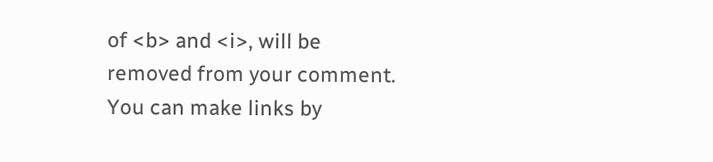of <b> and <i>, will be removed from your comment. You can make links by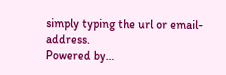simply typing the url or email-address.
Powered by…